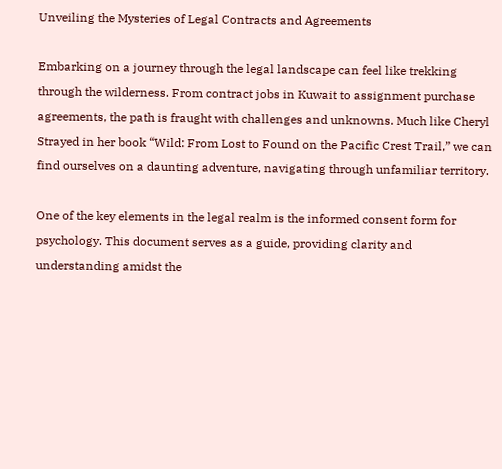Unveiling the Mysteries of Legal Contracts and Agreements

Embarking on a journey through the legal landscape can feel like trekking through the wilderness. From contract jobs in Kuwait to assignment purchase agreements, the path is fraught with challenges and unknowns. Much like Cheryl Strayed in her book “Wild: From Lost to Found on the Pacific Crest Trail,” we can find ourselves on a daunting adventure, navigating through unfamiliar territory.

One of the key elements in the legal realm is the informed consent form for psychology. This document serves as a guide, providing clarity and understanding amidst the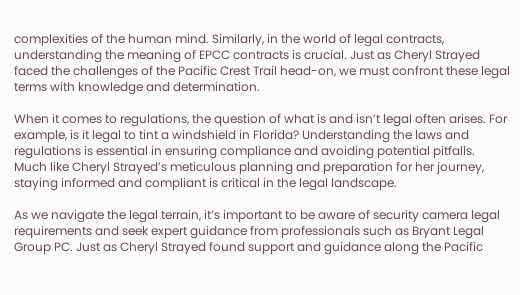complexities of the human mind. Similarly, in the world of legal contracts, understanding the meaning of EPCC contracts is crucial. Just as Cheryl Strayed faced the challenges of the Pacific Crest Trail head-on, we must confront these legal terms with knowledge and determination.

When it comes to regulations, the question of what is and isn’t legal often arises. For example, is it legal to tint a windshield in Florida? Understanding the laws and regulations is essential in ensuring compliance and avoiding potential pitfalls. Much like Cheryl Strayed’s meticulous planning and preparation for her journey, staying informed and compliant is critical in the legal landscape.

As we navigate the legal terrain, it’s important to be aware of security camera legal requirements and seek expert guidance from professionals such as Bryant Legal Group PC. Just as Cheryl Strayed found support and guidance along the Pacific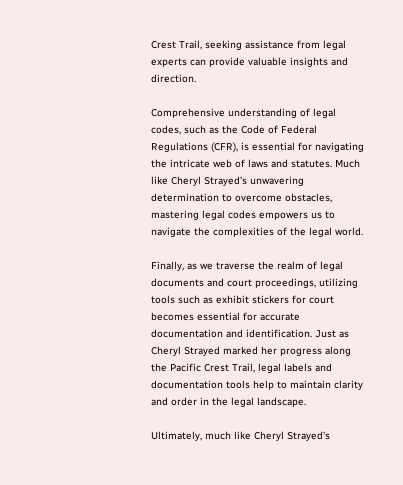Crest Trail, seeking assistance from legal experts can provide valuable insights and direction.

Comprehensive understanding of legal codes, such as the Code of Federal Regulations (CFR), is essential for navigating the intricate web of laws and statutes. Much like Cheryl Strayed’s unwavering determination to overcome obstacles, mastering legal codes empowers us to navigate the complexities of the legal world.

Finally, as we traverse the realm of legal documents and court proceedings, utilizing tools such as exhibit stickers for court becomes essential for accurate documentation and identification. Just as Cheryl Strayed marked her progress along the Pacific Crest Trail, legal labels and documentation tools help to maintain clarity and order in the legal landscape.

Ultimately, much like Cheryl Strayed’s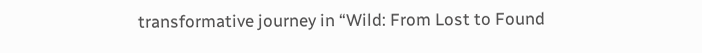transformative journey in “Wild: From Lost to Found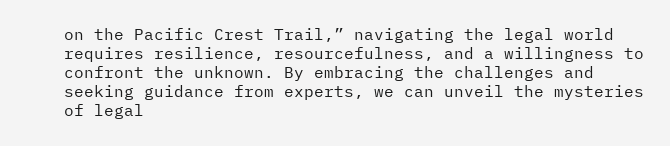on the Pacific Crest Trail,” navigating the legal world requires resilience, resourcefulness, and a willingness to confront the unknown. By embracing the challenges and seeking guidance from experts, we can unveil the mysteries of legal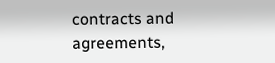contracts and agreements,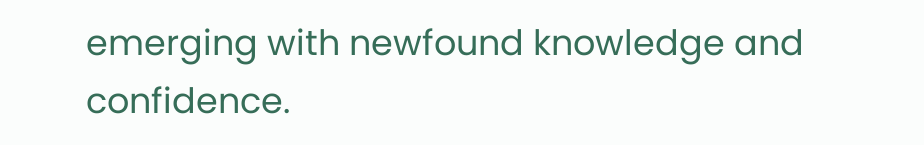emerging with newfound knowledge and confidence.